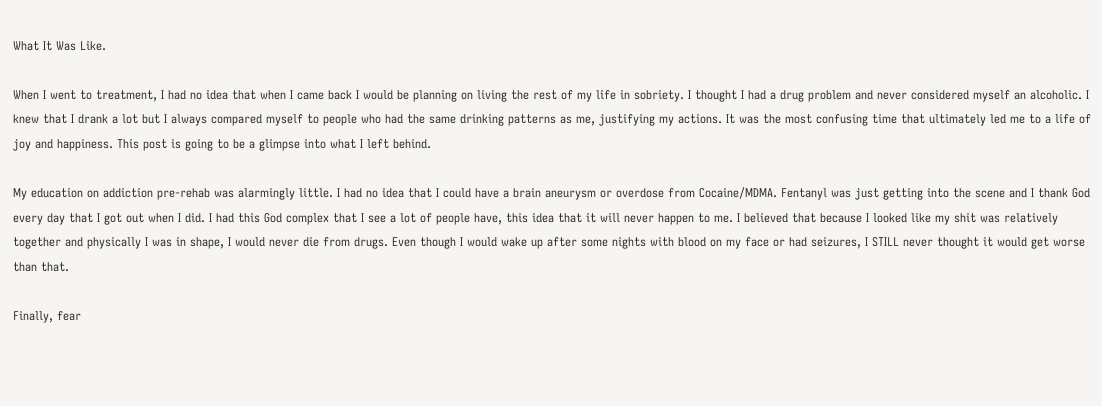What It Was Like.

When I went to treatment, I had no idea that when I came back I would be planning on living the rest of my life in sobriety. I thought I had a drug problem and never considered myself an alcoholic. I knew that I drank a lot but I always compared myself to people who had the same drinking patterns as me, justifying my actions. It was the most confusing time that ultimately led me to a life of joy and happiness. This post is going to be a glimpse into what I left behind.

My education on addiction pre-rehab was alarmingly little. I had no idea that I could have a brain aneurysm or overdose from Cocaine/MDMA. Fentanyl was just getting into the scene and I thank God every day that I got out when I did. I had this God complex that I see a lot of people have, this idea that it will never happen to me. I believed that because I looked like my shit was relatively together and physically I was in shape, I would never die from drugs. Even though I would wake up after some nights with blood on my face or had seizures, I STILL never thought it would get worse than that.

Finally, fear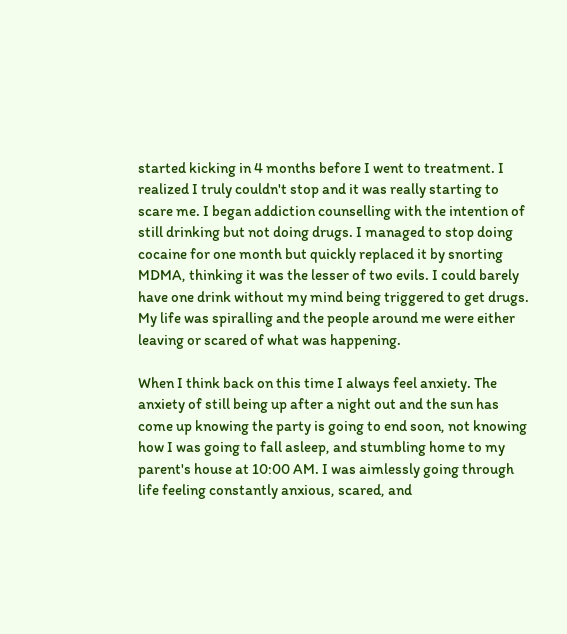started kicking in 4 months before I went to treatment. I realized I truly couldn't stop and it was really starting to scare me. I began addiction counselling with the intention of still drinking but not doing drugs. I managed to stop doing cocaine for one month but quickly replaced it by snorting MDMA, thinking it was the lesser of two evils. I could barely have one drink without my mind being triggered to get drugs. My life was spiralling and the people around me were either leaving or scared of what was happening.

When I think back on this time I always feel anxiety. The anxiety of still being up after a night out and the sun has come up knowing the party is going to end soon, not knowing how I was going to fall asleep, and stumbling home to my parent's house at 10:00 AM. I was aimlessly going through life feeling constantly anxious, scared, and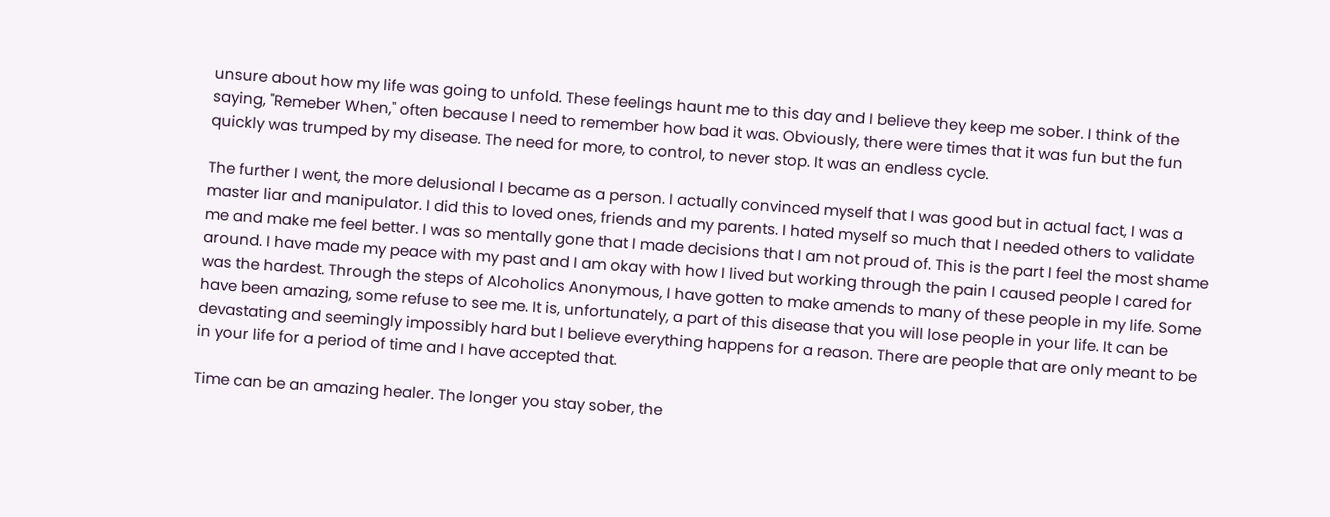unsure about how my life was going to unfold. These feelings haunt me to this day and I believe they keep me sober. I think of the saying, "Remeber When," often because I need to remember how bad it was. Obviously, there were times that it was fun but the fun quickly was trumped by my disease. The need for more, to control, to never stop. It was an endless cycle.

The further I went, the more delusional I became as a person. I actually convinced myself that I was good but in actual fact, I was a master liar and manipulator. I did this to loved ones, friends and my parents. I hated myself so much that I needed others to validate me and make me feel better. I was so mentally gone that I made decisions that I am not proud of. This is the part I feel the most shame around. I have made my peace with my past and I am okay with how I lived but working through the pain I caused people I cared for was the hardest. Through the steps of Alcoholics Anonymous, I have gotten to make amends to many of these people in my life. Some have been amazing, some refuse to see me. It is, unfortunately, a part of this disease that you will lose people in your life. It can be devastating and seemingly impossibly hard but I believe everything happens for a reason. There are people that are only meant to be in your life for a period of time and I have accepted that.

Time can be an amazing healer. The longer you stay sober, the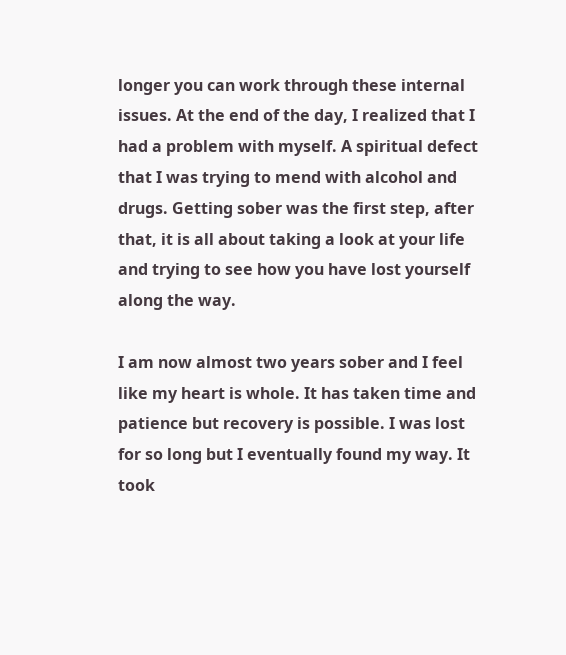longer you can work through these internal issues. At the end of the day, I realized that I had a problem with myself. A spiritual defect that I was trying to mend with alcohol and drugs. Getting sober was the first step, after that, it is all about taking a look at your life and trying to see how you have lost yourself along the way.

I am now almost two years sober and I feel like my heart is whole. It has taken time and patience but recovery is possible. I was lost for so long but I eventually found my way. It took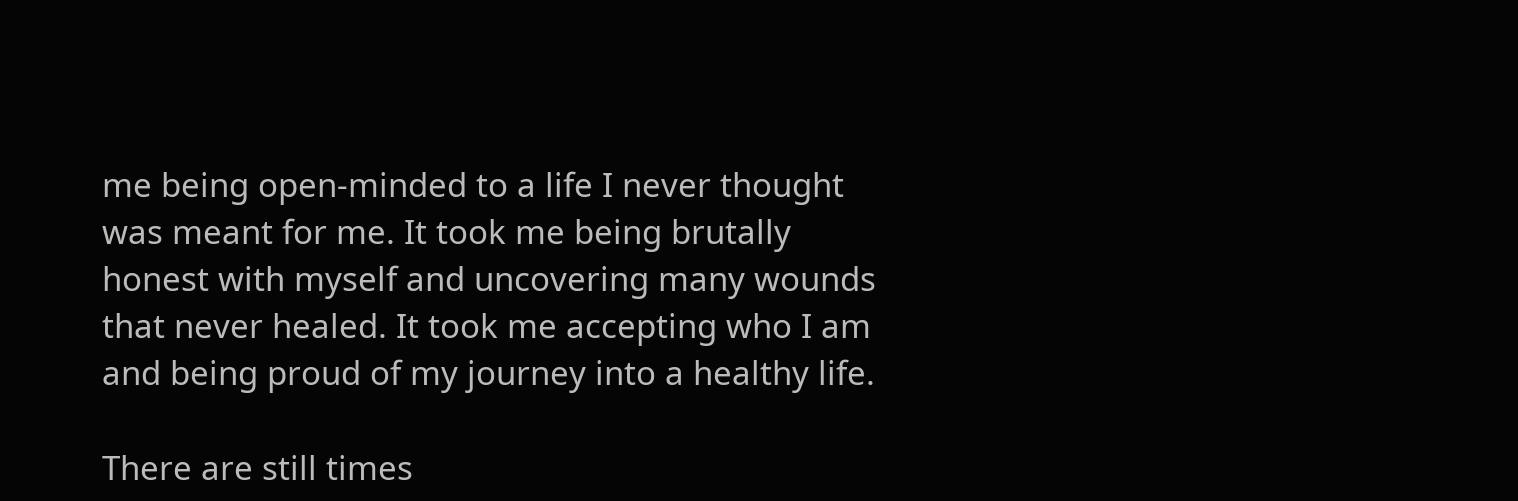me being open-minded to a life I never thought was meant for me. It took me being brutally honest with myself and uncovering many wounds that never healed. It took me accepting who I am and being proud of my journey into a healthy life.

There are still times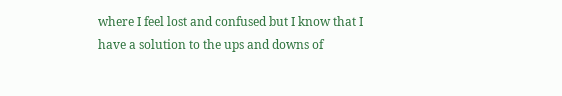where I feel lost and confused but I know that I have a solution to the ups and downs of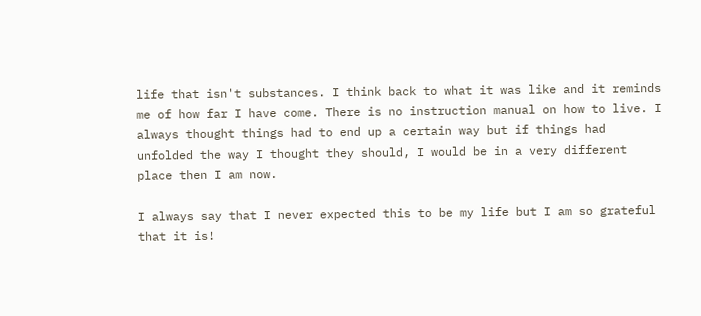life that isn't substances. I think back to what it was like and it reminds me of how far I have come. There is no instruction manual on how to live. I always thought things had to end up a certain way but if things had unfolded the way I thought they should, I would be in a very different place then I am now.

I always say that I never expected this to be my life but I am so grateful that it is!